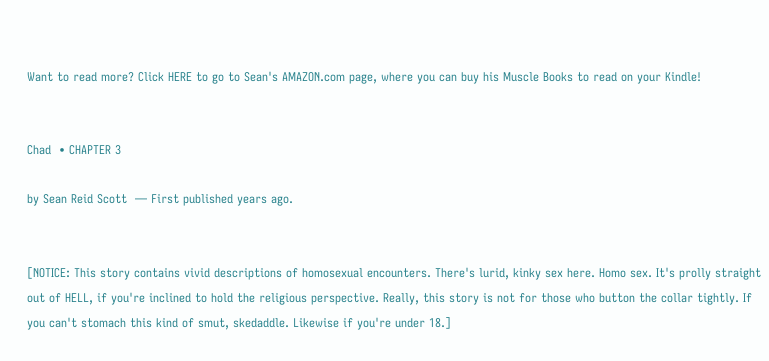Want to read more? Click HERE to go to Sean's AMAZON.com page, where you can buy his Muscle Books to read on your Kindle!


Chad  • CHAPTER 3

by Sean Reid Scott  — First published years ago.


[NOTICE: This story contains vivid descriptions of homosexual encounters. There's lurid, kinky sex here. Homo sex. It's prolly straight out of HELL, if you're inclined to hold the religious perspective. Really, this story is not for those who button the collar tightly. If you can't stomach this kind of smut, skedaddle. Likewise if you're under 18.]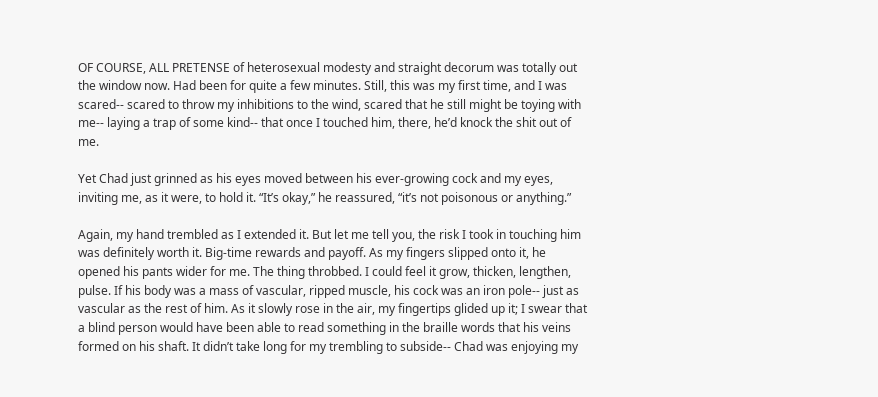OF COURSE, ALL PRETENSE of heterosexual modesty and straight decorum was totally out the window now. Had been for quite a few minutes. Still, this was my first time, and I was scared-- scared to throw my inhibitions to the wind, scared that he still might be toying with me-- laying a trap of some kind-- that once I touched him, there, he’d knock the shit out of me.

Yet Chad just grinned as his eyes moved between his ever-growing cock and my eyes, inviting me, as it were, to hold it. “It’s okay,” he reassured, “it’s not poisonous or anything.”

Again, my hand trembled as I extended it. But let me tell you, the risk I took in touching him was definitely worth it. Big-time rewards and payoff. As my fingers slipped onto it, he opened his pants wider for me. The thing throbbed. I could feel it grow, thicken, lengthen, pulse. If his body was a mass of vascular, ripped muscle, his cock was an iron pole-- just as vascular as the rest of him. As it slowly rose in the air, my fingertips glided up it; I swear that a blind person would have been able to read something in the braille words that his veins formed on his shaft. It didn’t take long for my trembling to subside-- Chad was enjoying my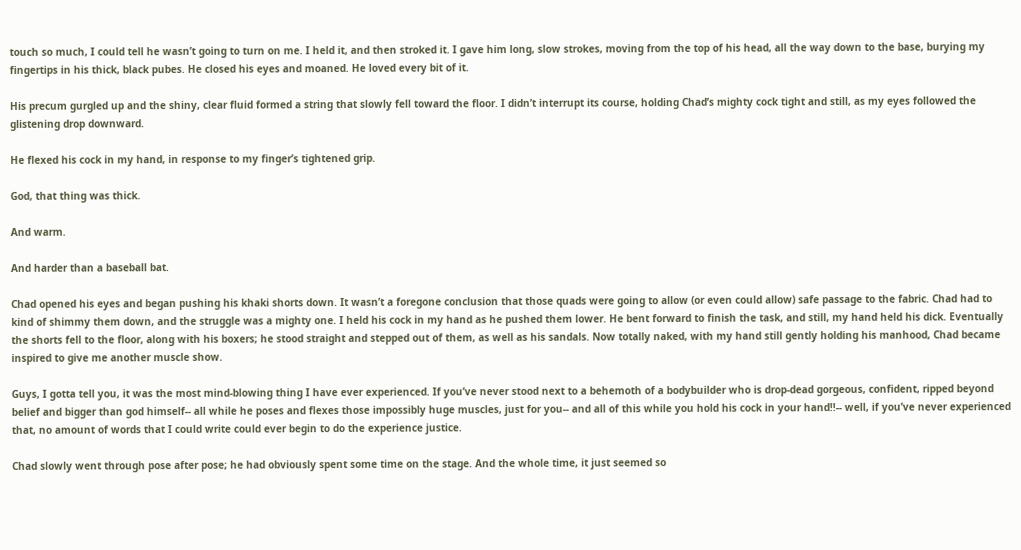touch so much, I could tell he wasn’t going to turn on me. I held it, and then stroked it. I gave him long, slow strokes, moving from the top of his head, all the way down to the base, burying my fingertips in his thick, black pubes. He closed his eyes and moaned. He loved every bit of it.

His precum gurgled up and the shiny, clear fluid formed a string that slowly fell toward the floor. I didn’t interrupt its course, holding Chad’s mighty cock tight and still, as my eyes followed the glistening drop downward.

He flexed his cock in my hand, in response to my finger’s tightened grip.

God, that thing was thick.

And warm.

And harder than a baseball bat.

Chad opened his eyes and began pushing his khaki shorts down. It wasn’t a foregone conclusion that those quads were going to allow (or even could allow) safe passage to the fabric. Chad had to kind of shimmy them down, and the struggle was a mighty one. I held his cock in my hand as he pushed them lower. He bent forward to finish the task, and still, my hand held his dick. Eventually the shorts fell to the floor, along with his boxers; he stood straight and stepped out of them, as well as his sandals. Now totally naked, with my hand still gently holding his manhood, Chad became inspired to give me another muscle show.

Guys, I gotta tell you, it was the most mind-blowing thing I have ever experienced. If you’ve never stood next to a behemoth of a bodybuilder who is drop-dead gorgeous, confident, ripped beyond belief and bigger than god himself-- all while he poses and flexes those impossibly huge muscles, just for you-- and all of this while you hold his cock in your hand!!-- well, if you’ve never experienced that, no amount of words that I could write could ever begin to do the experience justice.

Chad slowly went through pose after pose; he had obviously spent some time on the stage. And the whole time, it just seemed so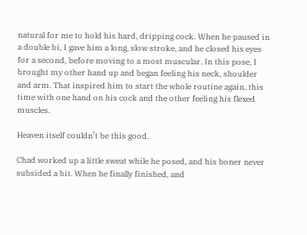natural for me to hold his hard, dripping cock. When he paused in a double bi, I gave him a long, slow stroke, and he closed his eyes for a second, before moving to a most muscular. In this pose, I brought my other hand up and began feeling his neck, shoulder and arm. That inspired him to start the whole routine again, this time with one hand on his cock and the other feeling his flexed muscles.

Heaven itself couldn’t be this good.

Chad worked up a little sweat while he posed, and his boner never subsided a bit. When he finally finished, and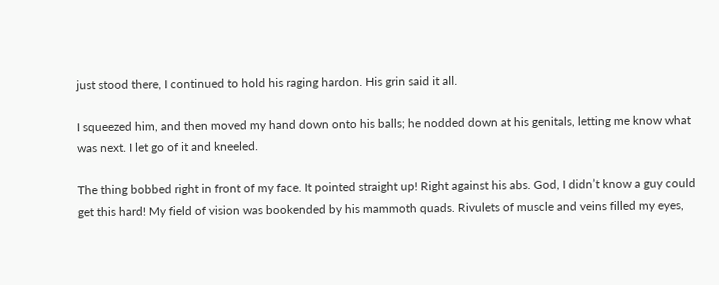just stood there, I continued to hold his raging hardon. His grin said it all.

I squeezed him, and then moved my hand down onto his balls; he nodded down at his genitals, letting me know what was next. I let go of it and kneeled.

The thing bobbed right in front of my face. It pointed straight up! Right against his abs. God, I didn’t know a guy could get this hard! My field of vision was bookended by his mammoth quads. Rivulets of muscle and veins filled my eyes,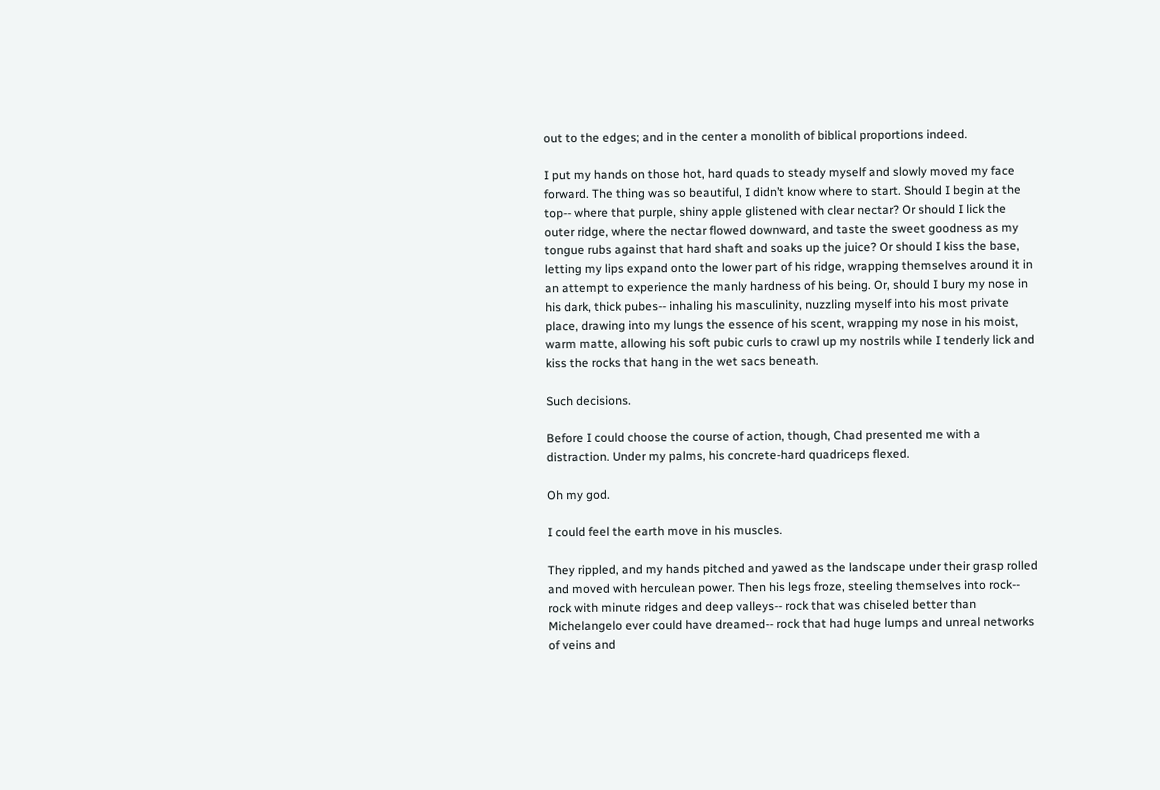out to the edges; and in the center a monolith of biblical proportions indeed.

I put my hands on those hot, hard quads to steady myself and slowly moved my face forward. The thing was so beautiful, I didn’t know where to start. Should I begin at the top-- where that purple, shiny apple glistened with clear nectar? Or should I lick the outer ridge, where the nectar flowed downward, and taste the sweet goodness as my tongue rubs against that hard shaft and soaks up the juice? Or should I kiss the base, letting my lips expand onto the lower part of his ridge, wrapping themselves around it in an attempt to experience the manly hardness of his being. Or, should I bury my nose in his dark, thick pubes-- inhaling his masculinity, nuzzling myself into his most private place, drawing into my lungs the essence of his scent, wrapping my nose in his moist, warm matte, allowing his soft pubic curls to crawl up my nostrils while I tenderly lick and kiss the rocks that hang in the wet sacs beneath.

Such decisions.

Before I could choose the course of action, though, Chad presented me with a distraction. Under my palms, his concrete-hard quadriceps flexed.

Oh my god.

I could feel the earth move in his muscles.

They rippled, and my hands pitched and yawed as the landscape under their grasp rolled and moved with herculean power. Then his legs froze, steeling themselves into rock-- rock with minute ridges and deep valleys-- rock that was chiseled better than Michelangelo ever could have dreamed-- rock that had huge lumps and unreal networks of veins and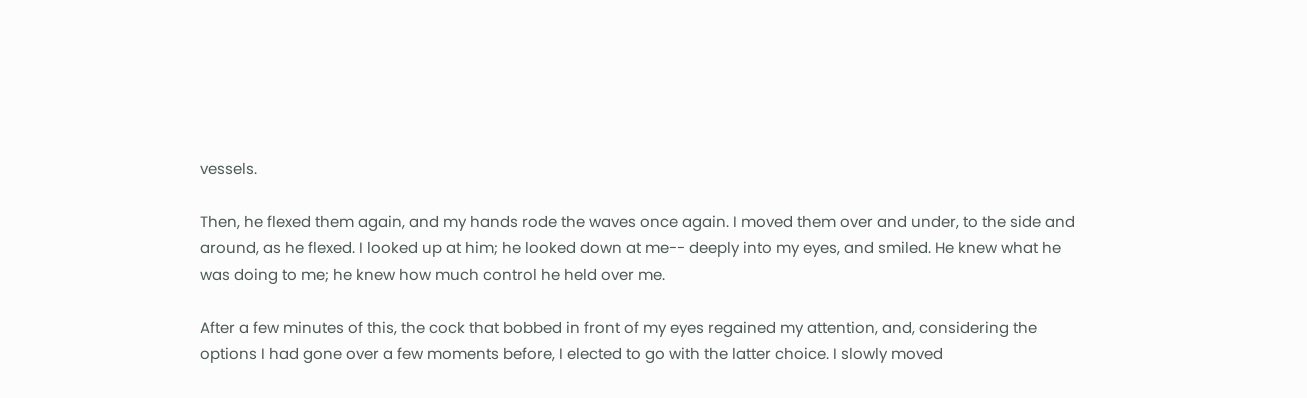vessels.

Then, he flexed them again, and my hands rode the waves once again. I moved them over and under, to the side and around, as he flexed. I looked up at him; he looked down at me-- deeply into my eyes, and smiled. He knew what he was doing to me; he knew how much control he held over me.

After a few minutes of this, the cock that bobbed in front of my eyes regained my attention, and, considering the options I had gone over a few moments before, I elected to go with the latter choice. I slowly moved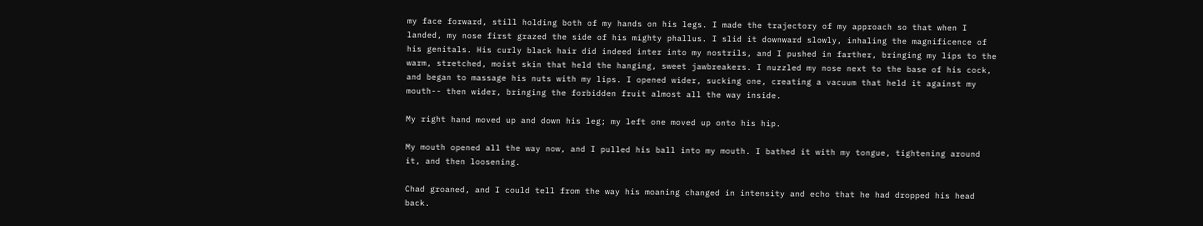my face forward, still holding both of my hands on his legs. I made the trajectory of my approach so that when I landed, my nose first grazed the side of his mighty phallus. I slid it downward slowly, inhaling the magnificence of his genitals. His curly black hair did indeed inter into my nostrils, and I pushed in farther, bringing my lips to the warm, stretched, moist skin that held the hanging, sweet jawbreakers. I nuzzled my nose next to the base of his cock, and began to massage his nuts with my lips. I opened wider, sucking one, creating a vacuum that held it against my mouth-- then wider, bringing the forbidden fruit almost all the way inside.

My right hand moved up and down his leg; my left one moved up onto his hip.

My mouth opened all the way now, and I pulled his ball into my mouth. I bathed it with my tongue, tightening around it, and then loosening.

Chad groaned, and I could tell from the way his moaning changed in intensity and echo that he had dropped his head back.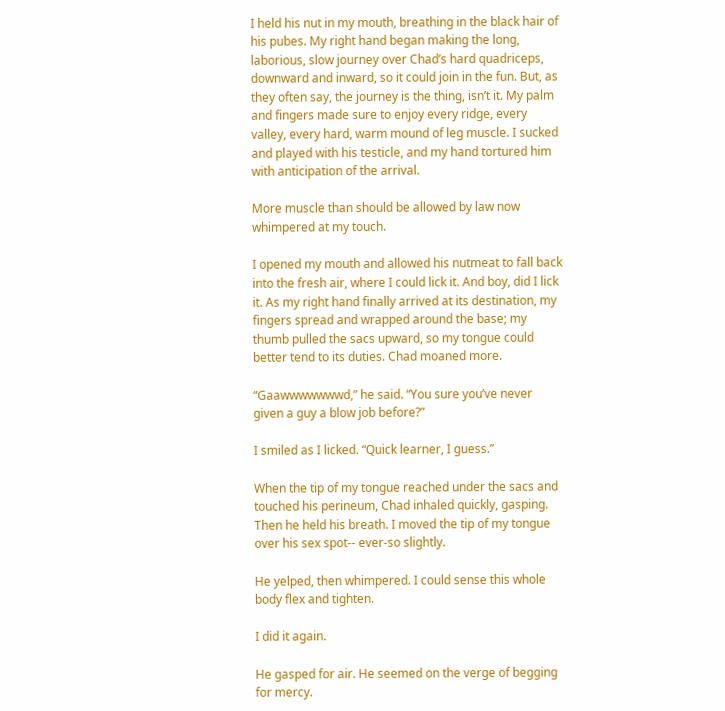I held his nut in my mouth, breathing in the black hair of his pubes. My right hand began making the long, laborious, slow journey over Chad’s hard quadriceps, downward and inward, so it could join in the fun. But, as they often say, the journey is the thing, isn’t it. My palm and fingers made sure to enjoy every ridge, every valley, every hard, warm mound of leg muscle. I sucked and played with his testicle, and my hand tortured him with anticipation of the arrival.

More muscle than should be allowed by law now whimpered at my touch.

I opened my mouth and allowed his nutmeat to fall back into the fresh air, where I could lick it. And boy, did I lick it. As my right hand finally arrived at its destination, my fingers spread and wrapped around the base; my thumb pulled the sacs upward, so my tongue could better tend to its duties. Chad moaned more.

“Gaawwwwwwwd,” he said. “You sure you’ve never given a guy a blow job before?”

I smiled as I licked. “Quick learner, I guess.”

When the tip of my tongue reached under the sacs and touched his perineum, Chad inhaled quickly, gasping. Then he held his breath. I moved the tip of my tongue over his sex spot-- ever-so slightly.

He yelped, then whimpered. I could sense this whole body flex and tighten.

I did it again.

He gasped for air. He seemed on the verge of begging for mercy.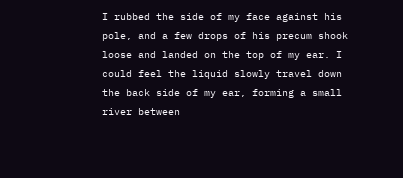I rubbed the side of my face against his pole, and a few drops of his precum shook loose and landed on the top of my ear. I could feel the liquid slowly travel down the back side of my ear, forming a small river between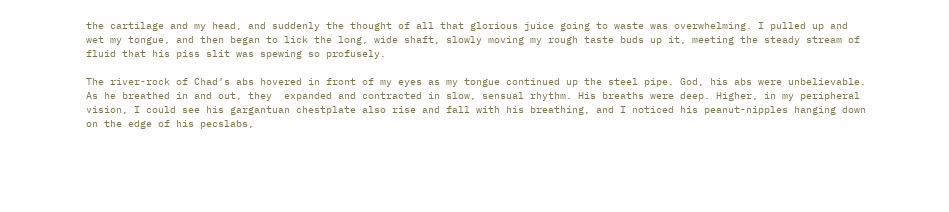the cartilage and my head, and suddenly the thought of all that glorious juice going to waste was overwhelming. I pulled up and wet my tongue, and then began to lick the long, wide shaft, slowly moving my rough taste buds up it, meeting the steady stream of fluid that his piss slit was spewing so profusely.

The river-rock of Chad’s abs hovered in front of my eyes as my tongue continued up the steel pipe. God, his abs were unbelievable. As he breathed in and out, they  expanded and contracted in slow, sensual rhythm. His breaths were deep. Higher, in my peripheral vision, I could see his gargantuan chestplate also rise and fall with his breathing, and I noticed his peanut-nipples hanging down on the edge of his pecslabs,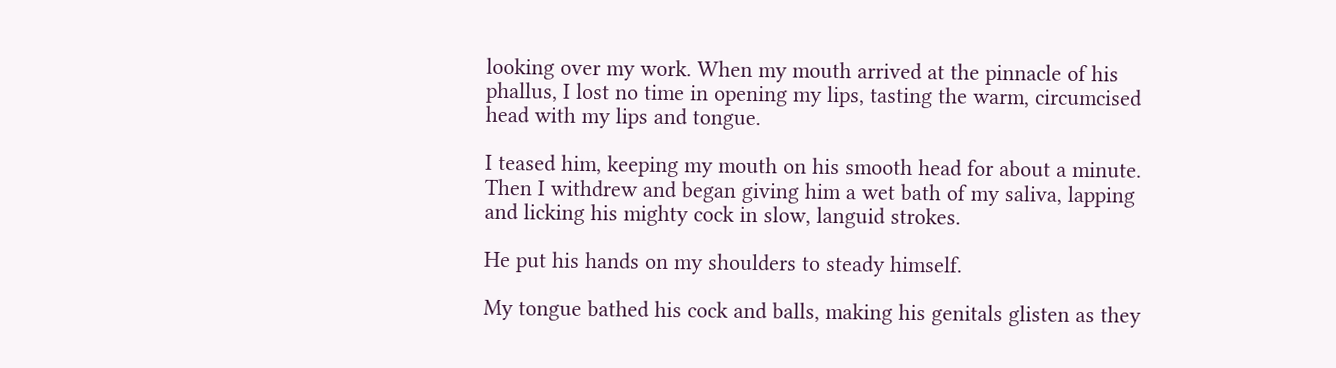looking over my work. When my mouth arrived at the pinnacle of his phallus, I lost no time in opening my lips, tasting the warm, circumcised head with my lips and tongue.

I teased him, keeping my mouth on his smooth head for about a minute. Then I withdrew and began giving him a wet bath of my saliva, lapping and licking his mighty cock in slow, languid strokes.

He put his hands on my shoulders to steady himself.

My tongue bathed his cock and balls, making his genitals glisten as they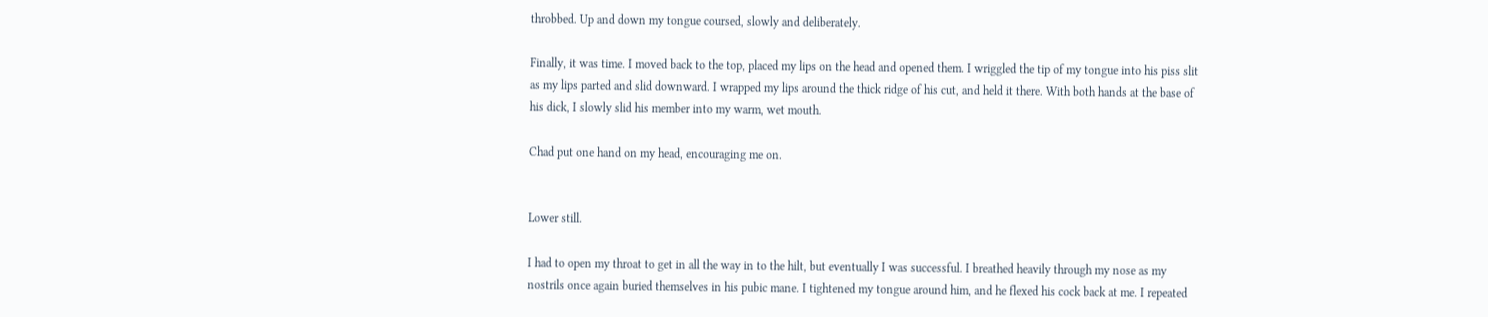throbbed. Up and down my tongue coursed, slowly and deliberately.

Finally, it was time. I moved back to the top, placed my lips on the head and opened them. I wriggled the tip of my tongue into his piss slit as my lips parted and slid downward. I wrapped my lips around the thick ridge of his cut, and held it there. With both hands at the base of his dick, I slowly slid his member into my warm, wet mouth.

Chad put one hand on my head, encouraging me on.


Lower still.

I had to open my throat to get in all the way in to the hilt, but eventually I was successful. I breathed heavily through my nose as my nostrils once again buried themselves in his pubic mane. I tightened my tongue around him, and he flexed his cock back at me. I repeated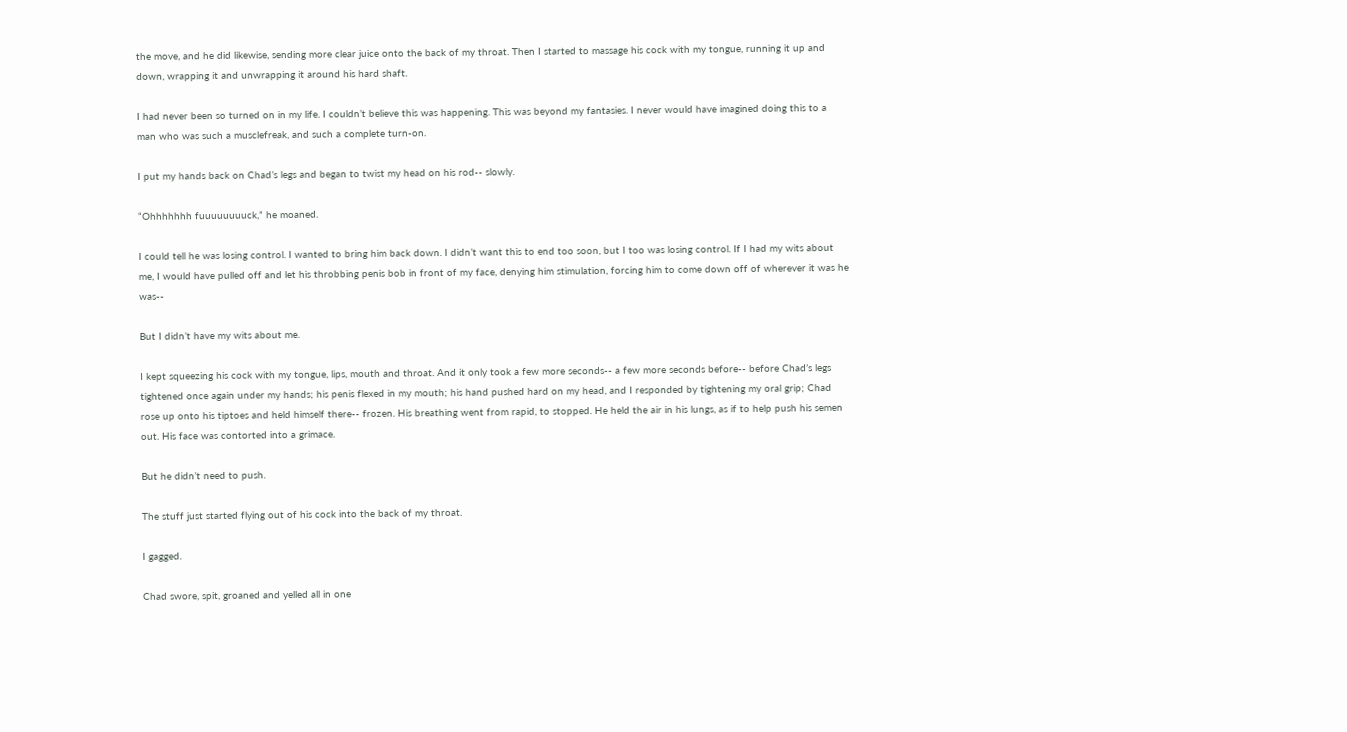the move, and he did likewise, sending more clear juice onto the back of my throat. Then I started to massage his cock with my tongue, running it up and down, wrapping it and unwrapping it around his hard shaft.

I had never been so turned on in my life. I couldn’t believe this was happening. This was beyond my fantasies. I never would have imagined doing this to a man who was such a musclefreak, and such a complete turn-on.

I put my hands back on Chad’s legs and began to twist my head on his rod-- slowly.

“Ohhhhhhh fuuuuuuuuck,” he moaned.

I could tell he was losing control. I wanted to bring him back down. I didn’t want this to end too soon, but I too was losing control. If I had my wits about me, I would have pulled off and let his throbbing penis bob in front of my face, denying him stimulation, forcing him to come down off of wherever it was he was--

But I didn’t have my wits about me.

I kept squeezing his cock with my tongue, lips, mouth and throat. And it only took a few more seconds-- a few more seconds before-- before Chad’s legs tightened once again under my hands; his penis flexed in my mouth; his hand pushed hard on my head, and I responded by tightening my oral grip; Chad rose up onto his tiptoes and held himself there-- frozen. His breathing went from rapid, to stopped. He held the air in his lungs, as if to help push his semen out. His face was contorted into a grimace.

But he didn’t need to push.

The stuff just started flying out of his cock into the back of my throat.

I gagged.

Chad swore, spit, groaned and yelled all in one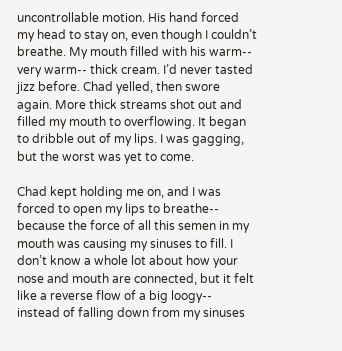uncontrollable motion. His hand forced my head to stay on, even though I couldn’t breathe. My mouth filled with his warm-- very warm-- thick cream. I’d never tasted jizz before. Chad yelled, then swore again. More thick streams shot out and filled my mouth to overflowing. It began to dribble out of my lips. I was gagging, but the worst was yet to come.

Chad kept holding me on, and I was forced to open my lips to breathe-- because the force of all this semen in my mouth was causing my sinuses to fill. I don’t know a whole lot about how your nose and mouth are connected, but it felt like a reverse flow of a big loogy-- instead of falling down from my sinuses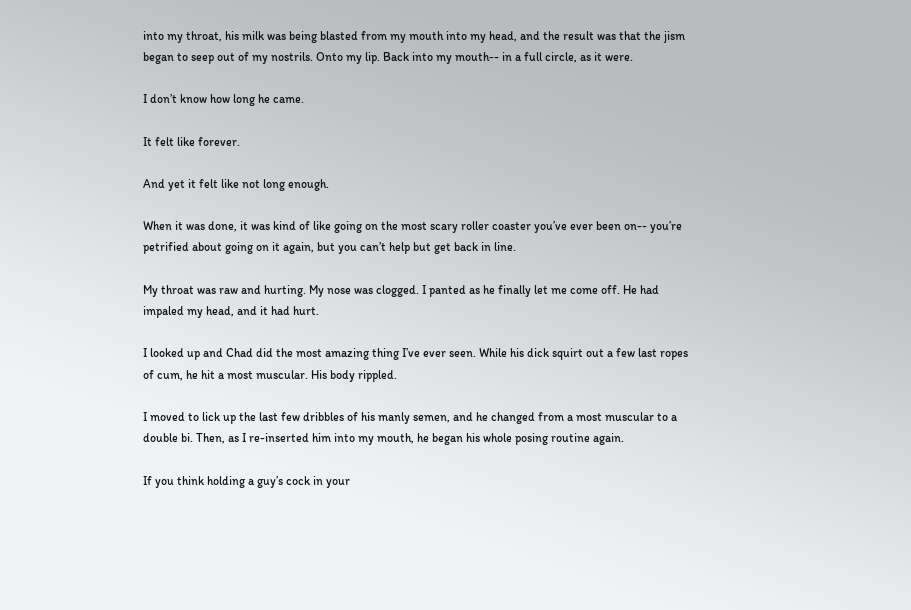into my throat, his milk was being blasted from my mouth into my head, and the result was that the jism began to seep out of my nostrils. Onto my lip. Back into my mouth-- in a full circle, as it were.

I don’t know how long he came.

It felt like forever.

And yet it felt like not long enough.

When it was done, it was kind of like going on the most scary roller coaster you’ve ever been on-- you’re petrified about going on it again, but you can’t help but get back in line.

My throat was raw and hurting. My nose was clogged. I panted as he finally let me come off. He had impaled my head, and it had hurt.

I looked up and Chad did the most amazing thing I’ve ever seen. While his dick squirt out a few last ropes of cum, he hit a most muscular. His body rippled.

I moved to lick up the last few dribbles of his manly semen, and he changed from a most muscular to a double bi. Then, as I re-inserted him into my mouth, he began his whole posing routine again.

If you think holding a guy’s cock in your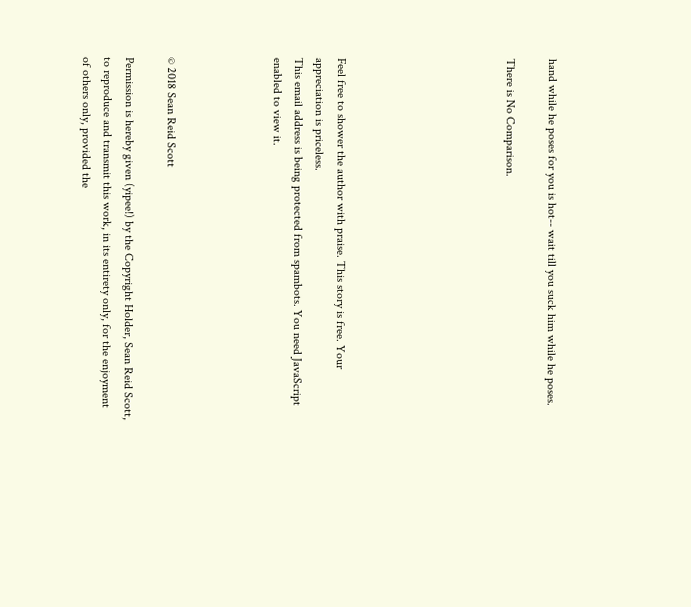hand while he poses for you is hot-- wait till you suck him while he poses.

There is No Comparison.







Feel free to shower the author with praise. This story is free. Your appreciation is priceless.
This email address is being protected from spambots. You need JavaScript enabled to view it.




© 2018 Sean Reid Scott

Permission is hereby given (yipee!) by the Copyright Holder, Sean Reid Scott, to reproduce and transmit this work, in its entirety only, for the enjoyment of others only, provided the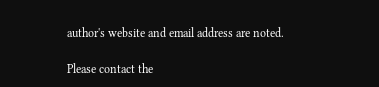author's website and email address are noted.

Please contact the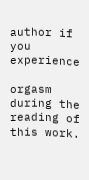author if you experience

orgasm during the reading of this work.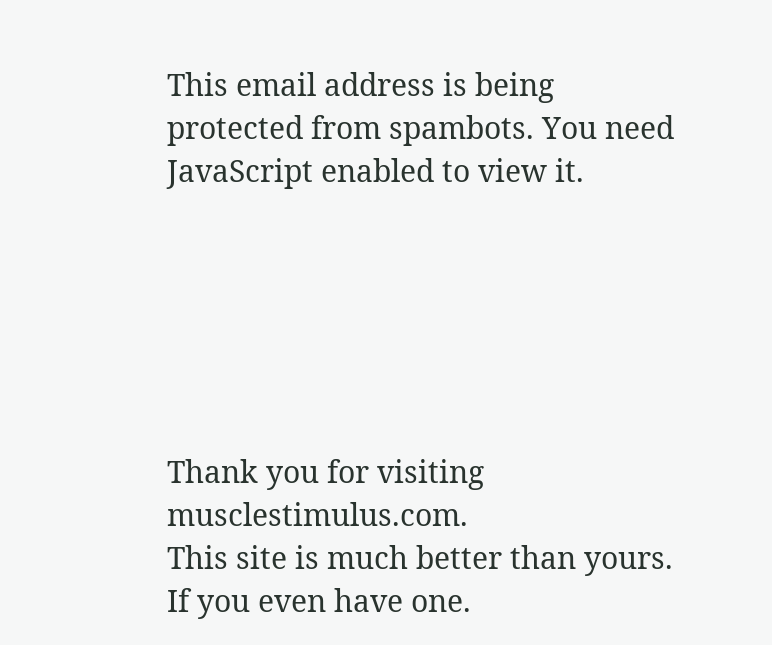This email address is being protected from spambots. You need JavaScript enabled to view it.






Thank you for visiting musclestimulus.com.
This site is much better than yours. If you even have one.